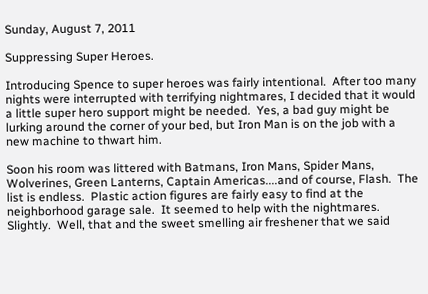Sunday, August 7, 2011

Suppressing Super Heroes.

Introducing Spence to super heroes was fairly intentional.  After too many nights were interrupted with terrifying nightmares, I decided that it would a little super hero support might be needed.  Yes, a bad guy might be lurking around the corner of your bed, but Iron Man is on the job with a new machine to thwart him.

Soon his room was littered with Batmans, Iron Mans, Spider Mans, Wolverines, Green Lanterns, Captain Americas....and of course, Flash.  The list is endless.  Plastic action figures are fairly easy to find at the neighborhood garage sale.  It seemed to help with the nightmares.  Slightly.  Well, that and the sweet smelling air freshener that we said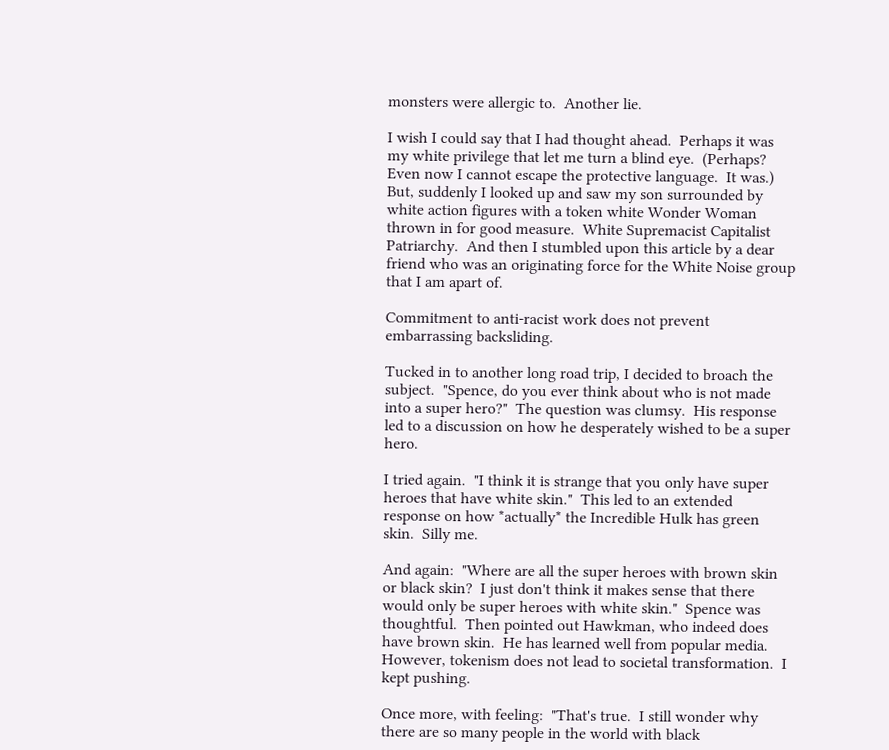monsters were allergic to.  Another lie.

I wish I could say that I had thought ahead.  Perhaps it was my white privilege that let me turn a blind eye.  (Perhaps?  Even now I cannot escape the protective language.  It was.)  But, suddenly I looked up and saw my son surrounded by white action figures with a token white Wonder Woman thrown in for good measure.  White Supremacist Capitalist Patriarchy.  And then I stumbled upon this article by a dear friend who was an originating force for the White Noise group that I am apart of.

Commitment to anti-racist work does not prevent embarrassing backsliding.

Tucked in to another long road trip, I decided to broach the subject.  "Spence, do you ever think about who is not made into a super hero?"  The question was clumsy.  His response led to a discussion on how he desperately wished to be a super hero.

I tried again.  "I think it is strange that you only have super heroes that have white skin."  This led to an extended response on how *actually* the Incredible Hulk has green skin.  Silly me.

And again:  "Where are all the super heroes with brown skin or black skin?  I just don't think it makes sense that there would only be super heroes with white skin."  Spence was thoughtful.  Then pointed out Hawkman, who indeed does have brown skin.  He has learned well from popular media.  However, tokenism does not lead to societal transformation.  I kept pushing.

Once more, with feeling:  "That's true.  I still wonder why there are so many people in the world with black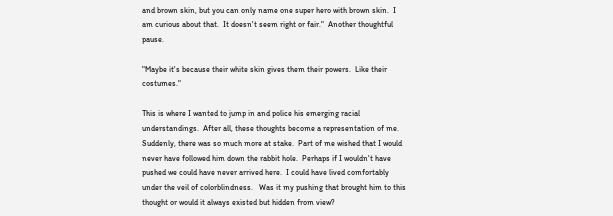and brown skin, but you can only name one super hero with brown skin.  I am curious about that.  It doesn't seem right or fair."  Another thoughtful pause.

"Maybe it's because their white skin gives them their powers.  Like their costumes."

This is where I wanted to jump in and police his emerging racial understandings.  After all, these thoughts become a representation of me.  Suddenly, there was so much more at stake.  Part of me wished that I would never have followed him down the rabbit hole.  Perhaps if I wouldn't have pushed we could have never arrived here.  I could have lived comfortably under the veil of colorblindness.   Was it my pushing that brought him to this thought or would it always existed but hidden from view?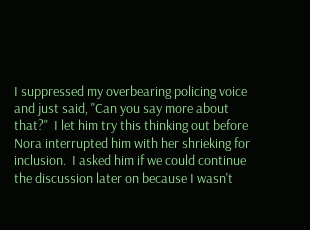I suppressed my overbearing policing voice and just said, "Can you say more about that?"  I let him try this thinking out before Nora interrupted him with her shrieking for inclusion.  I asked him if we could continue the discussion later on because I wasn't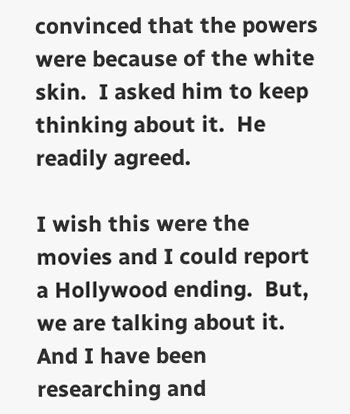convinced that the powers were because of the white skin.  I asked him to keep thinking about it.  He readily agreed.

I wish this were the movies and I could report a Hollywood ending.  But, we are talking about it.  And I have been researching and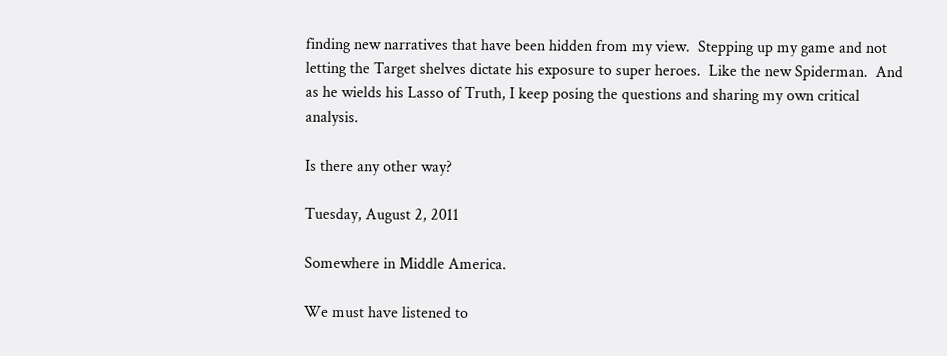finding new narratives that have been hidden from my view.  Stepping up my game and not letting the Target shelves dictate his exposure to super heroes.  Like the new Spiderman.  And as he wields his Lasso of Truth, I keep posing the questions and sharing my own critical analysis.

Is there any other way?

Tuesday, August 2, 2011

Somewhere in Middle America.

We must have listened to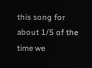this song for about 1/5 of the time we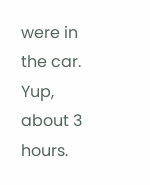were in the car.  Yup, about 3 hours.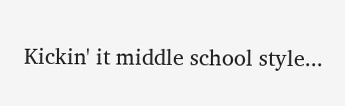Kickin' it middle school style...